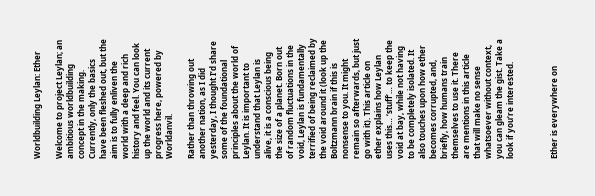Worldbuilding Leylan: Ether

Welcome to project Leylan; an ambitious worldbuilding concept in the making. Currently, only the basics have been fleshed out, but the aim is to fully enliven the world with a deep and rich history and feel. You can look up the world and its current progress here, powered by Worldanvil.

Rather than throwing out another nation, as I did yesterday, I thought I’d share some of the foundational principles about the world of Leylan. It is important to understand that Leylan is alive, it is a conscious being the size of a planet. Born out of random fluctuations in the void, Leylan is fundamentally terrified of being reclaimed by the void around it (look up the Boltzmann brain if this is nonsense to you. It might remain so afterwards, but just go with it). This article on ether explains how Leylan uses this… ‘stuff’… to keep the void at bay, while not having to be completely isolated. It also touches upon how ether becomes corrupted, and, briefly, how humans train themselves to use it. There are mentions in this article that will make no sense whatsoever without context, you can gleam the gist. Take a look if you’re interested.



Ether is everywhere on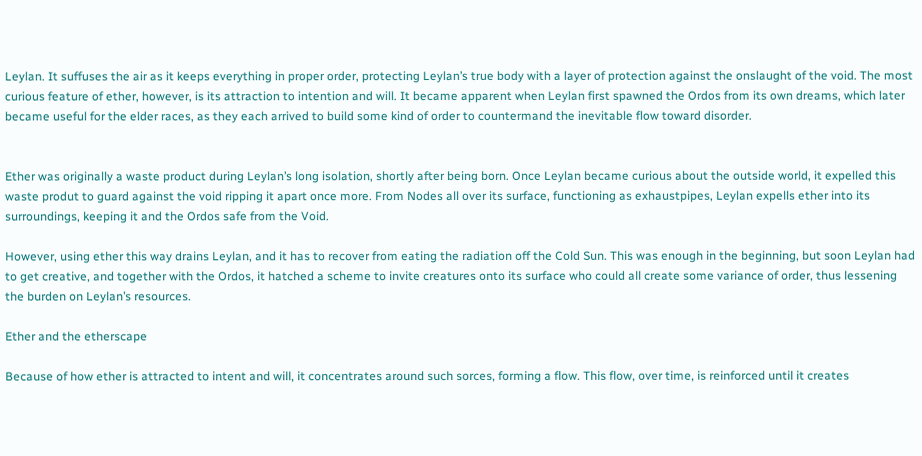Leylan. It suffuses the air as it keeps everything in proper order, protecting Leylan’s true body with a layer of protection against the onslaught of the void. The most curious feature of ether, however, is its attraction to intention and will. It became apparent when Leylan first spawned the Ordos from its own dreams, which later became useful for the elder races, as they each arrived to build some kind of order to countermand the inevitable flow toward disorder.


Ether was originally a waste product during Leylan’s long isolation, shortly after being born. Once Leylan became curious about the outside world, it expelled this waste produt to guard against the void ripping it apart once more. From Nodes all over its surface, functioning as exhaustpipes, Leylan expells ether into its surroundings, keeping it and the Ordos safe from the Void.

However, using ether this way drains Leylan, and it has to recover from eating the radiation off the Cold Sun. This was enough in the beginning, but soon Leylan had to get creative, and together with the Ordos, it hatched a scheme to invite creatures onto its surface who could all create some variance of order, thus lessening the burden on Leylan’s resources.

Ether and the etherscape

Because of how ether is attracted to intent and will, it concentrates around such sorces, forming a flow. This flow, over time, is reinforced until it creates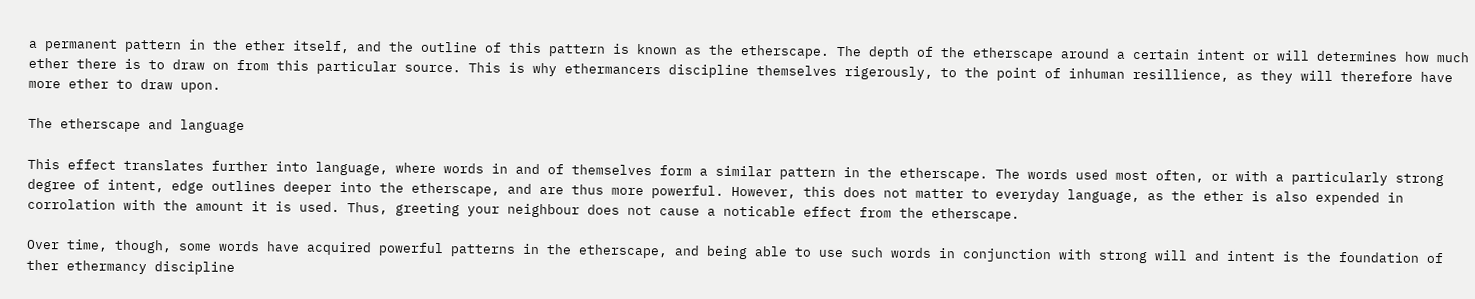a permanent pattern in the ether itself, and the outline of this pattern is known as the etherscape. The depth of the etherscape around a certain intent or will determines how much ether there is to draw on from this particular source. This is why ethermancers discipline themselves rigerously, to the point of inhuman resillience, as they will therefore have more ether to draw upon.

The etherscape and language

This effect translates further into language, where words in and of themselves form a similar pattern in the etherscape. The words used most often, or with a particularly strong degree of intent, edge outlines deeper into the etherscape, and are thus more powerful. However, this does not matter to everyday language, as the ether is also expended in corrolation with the amount it is used. Thus, greeting your neighbour does not cause a noticable effect from the etherscape.

Over time, though, some words have acquired powerful patterns in the etherscape, and being able to use such words in conjunction with strong will and intent is the foundation of ther ethermancy discipline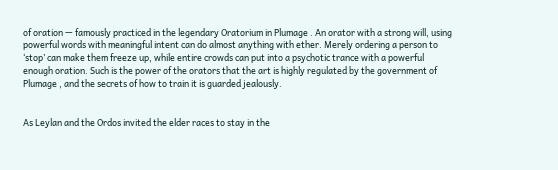of oration — famously practiced in the legendary Oratorium in Plumage . An orator with a strong will, using powerful words with meaningful intent can do almost anything with ether. Merely ordering a person to ‘stop’ can make them freeze up, while entire crowds can put into a psychotic trance with a powerful enough oration. Such is the power of the orators that the art is highly regulated by the government of Plumage , and the secrets of how to train it is guarded jealously.


As Leylan and the Ordos invited the elder races to stay in the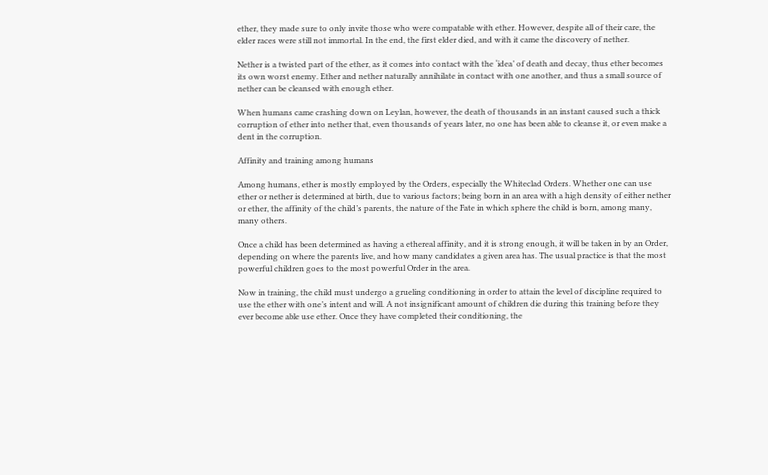ether, they made sure to only invite those who were compatable with ether. However, despite all of their care, the elder races were still not immortal. In the end, the first elder died, and with it came the discovery of nether.

Nether is a twisted part of the ether, as it comes into contact with the ‘idea’ of death and decay, thus ether becomes its own worst enemy. Ether and nether naturally annihilate in contact with one another, and thus a small source of nether can be cleansed with enough ether.

When humans came crashing down on Leylan, however, the death of thousands in an instant caused such a thick corruption of ether into nether that, even thousands of years later, no one has been able to cleanse it, or even make a dent in the corruption.

Affinity and training among humans

Among humans, ether is mostly employed by the Orders, especially the Whiteclad Orders. Whether one can use ether or nether is determined at birth, due to various factors; being born in an area with a high density of either nether or ether, the affinity of the child’s parents, the nature of the Fate in which sphere the child is born, among many, many others.

Once a child has been determined as having a ethereal affinity, and it is strong enough, it will be taken in by an Order, depending on where the parents live, and how many candidates a given area has. The usual practice is that the most powerful children goes to the most powerful Order in the area.

Now in training, the child must undergo a grueling conditioning in order to attain the level of discipline required to use the ether with one’s intent and will. A not insignificant amount of children die during this training before they ever become able use ether. Once they have completed their conditioning, the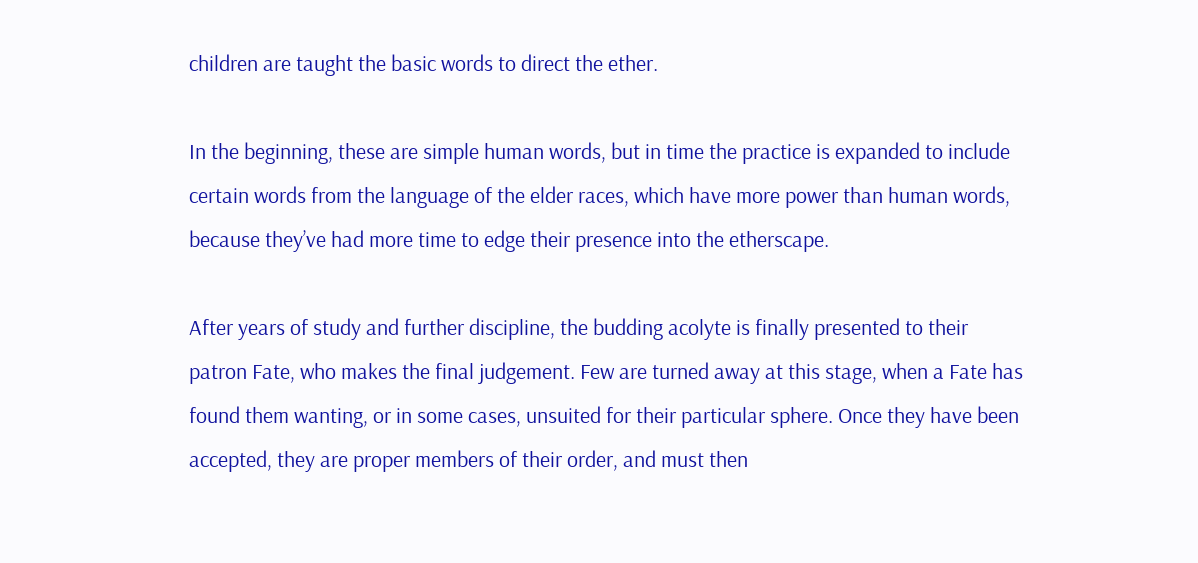children are taught the basic words to direct the ether.

In the beginning, these are simple human words, but in time the practice is expanded to include certain words from the language of the elder races, which have more power than human words, because they’ve had more time to edge their presence into the etherscape.

After years of study and further discipline, the budding acolyte is finally presented to their patron Fate, who makes the final judgement. Few are turned away at this stage, when a Fate has found them wanting, or in some cases, unsuited for their particular sphere. Once they have been accepted, they are proper members of their order, and must then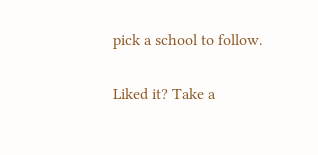pick a school to follow.

Liked it? Take a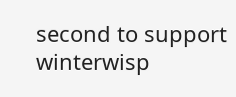second to support winterwisp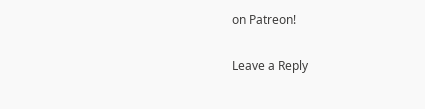on Patreon!

Leave a Reply